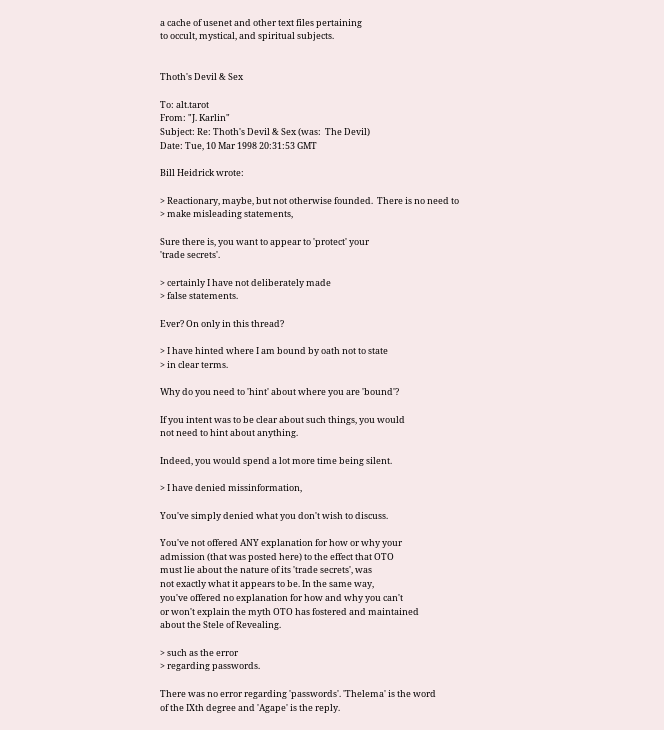a cache of usenet and other text files pertaining
to occult, mystical, and spiritual subjects.


Thoth's Devil & Sex

To: alt.tarot
From: "J. Karlin"
Subject: Re: Thoth's Devil & Sex (was:  The Devil)
Date: Tue, 10 Mar 1998 20:31:53 GMT

Bill Heidrick wrote:

> Reactionary, maybe, but not otherwise founded.  There is no need to
> make misleading statements,

Sure there is, you want to appear to 'protect' your
'trade secrets'.

> certainly I have not deliberately made
> false statements.

Ever? On only in this thread?

> I have hinted where I am bound by oath not to state
> in clear terms.

Why do you need to 'hint' about where you are 'bound'?

If you intent was to be clear about such things, you would
not need to hint about anything.

Indeed, you would spend a lot more time being silent.

> I have denied missinformation,

You've simply denied what you don't wish to discuss.

You've not offered ANY explanation for how or why your
admission (that was posted here) to the effect that OTO
must lie about the nature of its 'trade secrets', was
not exactly what it appears to be. In the same way,
you've offered no explanation for how and why you can't
or won't explain the myth OTO has fostered and maintained
about the Stele of Revealing.

> such as the error
> regarding passwords.

There was no error regarding 'passwords'. 'Thelema' is the word
of the IXth degree and 'Agape' is the reply.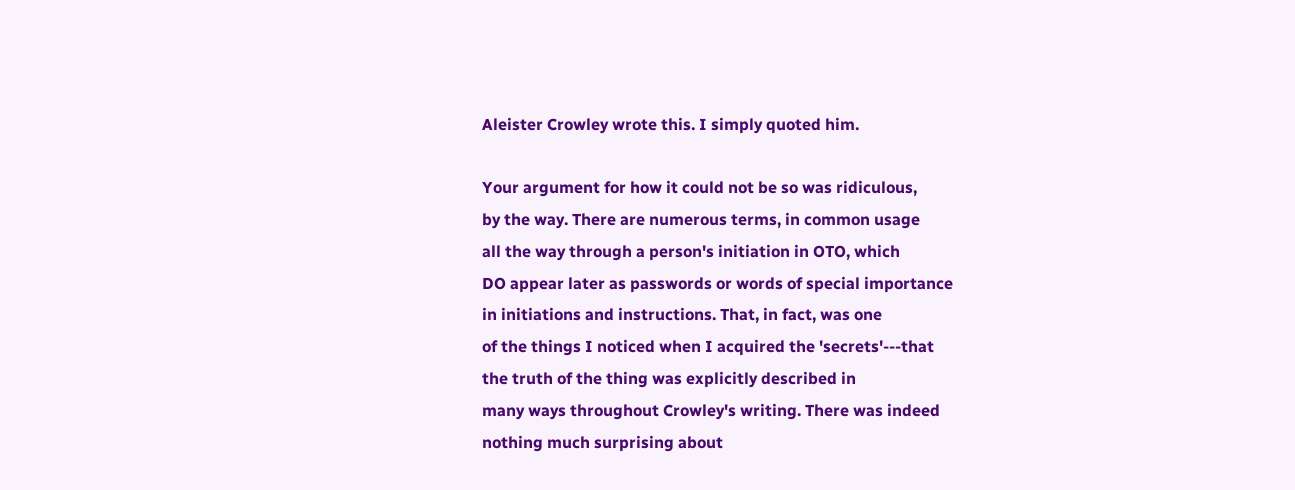Aleister Crowley wrote this. I simply quoted him.

Your argument for how it could not be so was ridiculous,
by the way. There are numerous terms, in common usage
all the way through a person's initiation in OTO, which
DO appear later as passwords or words of special importance
in initiations and instructions. That, in fact, was one
of the things I noticed when I acquired the 'secrets'---that
the truth of the thing was explicitly described in
many ways throughout Crowley's writing. There was indeed
nothing much surprising about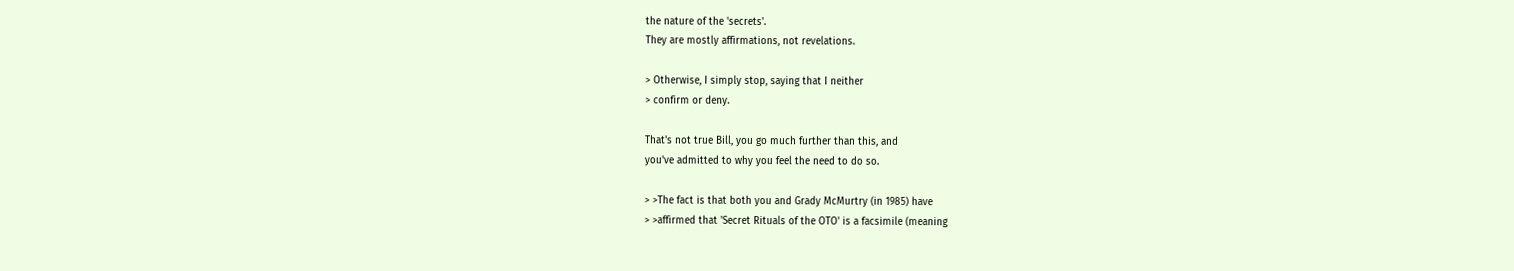the nature of the 'secrets'.
They are mostly affirmations, not revelations.

> Otherwise, I simply stop, saying that I neither
> confirm or deny.

That's not true Bill, you go much further than this, and
you've admitted to why you feel the need to do so.

> >The fact is that both you and Grady McMurtry (in 1985) have
> >affirmed that 'Secret Rituals of the OTO' is a facsimile (meaning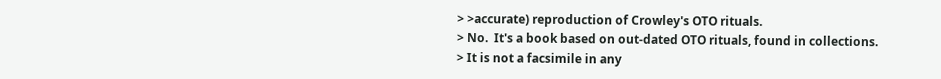> >accurate) reproduction of Crowley's OTO rituals.
> No.  It's a book based on out-dated OTO rituals, found in collections.
> It is not a facsimile in any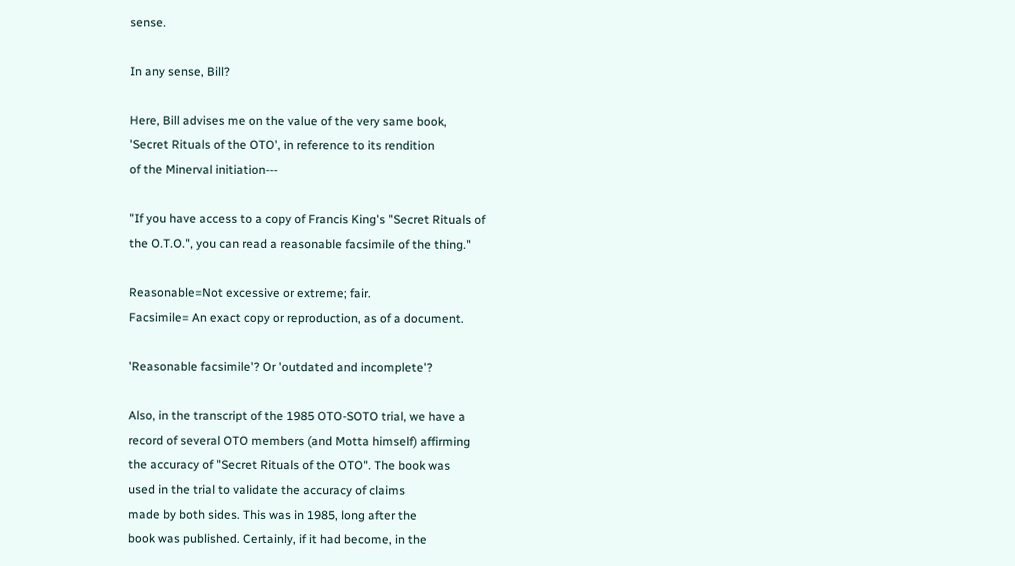sense.

In any sense, Bill?

Here, Bill advises me on the value of the very same book,
'Secret Rituals of the OTO', in reference to its rendition
of the Minerval initiation---

"If you have access to a copy of Francis King's "Secret Rituals of
the O.T.O.", you can read a reasonable facsimile of the thing."

Reasonable=Not excessive or extreme; fair.
Facsimile= An exact copy or reproduction, as of a document.

'Reasonable facsimile'? Or 'outdated and incomplete'?

Also, in the transcript of the 1985 OTO-SOTO trial, we have a
record of several OTO members (and Motta himself) affirming
the accuracy of "Secret Rituals of the OTO". The book was
used in the trial to validate the accuracy of claims
made by both sides. This was in 1985, long after the
book was published. Certainly, if it had become, in the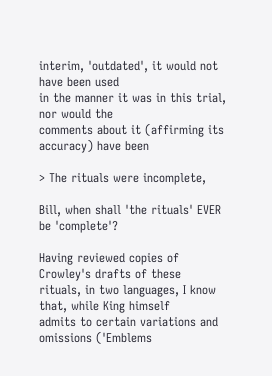interim, 'outdated', it would not have been used
in the manner it was in this trial, nor would the
comments about it (affirming its accuracy) have been

> The rituals were incomplete,

Bill, when shall 'the rituals' EVER be 'complete'?

Having reviewed copies of Crowley's drafts of these
rituals, in two languages, I know that, while King himself
admits to certain variations and omissions ('Emblems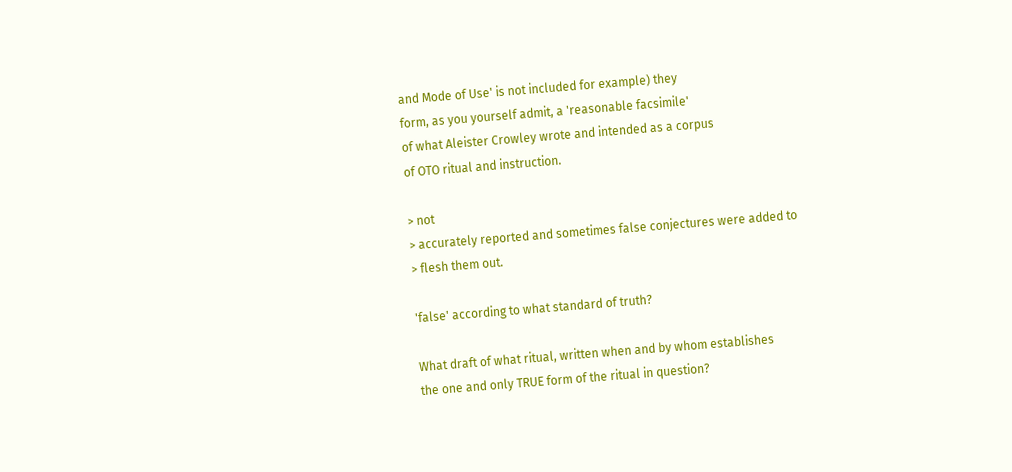and Mode of Use' is not included for example) they
form, as you yourself admit, a 'reasonable facsimile'
of what Aleister Crowley wrote and intended as a corpus
of OTO ritual and instruction.

> not
> accurately reported and sometimes false conjectures were added to
> flesh them out.

'false' according to what standard of truth?

What draft of what ritual, written when and by whom establishes
the one and only TRUE form of the ritual in question?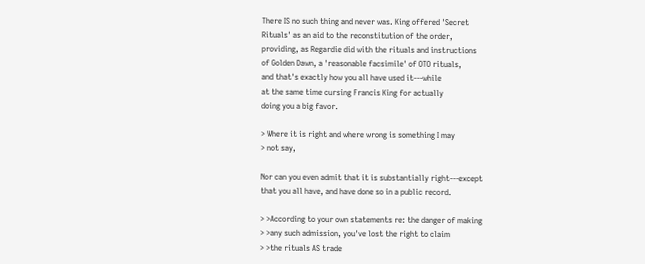There IS no such thing and never was. King offered 'Secret
Rituals' as an aid to the reconstitution of the order,
providing, as Regardie did with the rituals and instructions
of Golden Dawn, a 'reasonable facsimile' of OTO rituals,
and that's exactly how you all have used it---while
at the same time cursing Francis King for actually
doing you a big favor.

> Where it is right and where wrong is something I may
> not say,

Nor can you even admit that it is substantially right---except
that you all have, and have done so in a public record.

> >According to your own statements re: the danger of making
> >any such admission, you've lost the right to claim
> >the rituals AS trade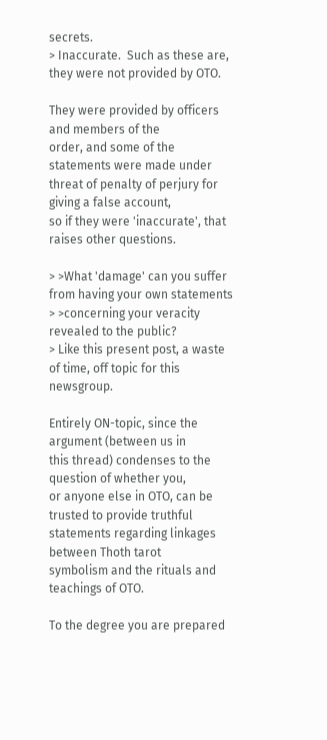secrets.
> Inaccurate.  Such as these are, they were not provided by OTO.

They were provided by officers and members of the
order, and some of the statements were made under
threat of penalty of perjury for giving a false account,
so if they were 'inaccurate', that raises other questions.

> >What 'damage' can you suffer from having your own statements
> >concerning your veracity revealed to the public?
> Like this present post, a waste of time, off topic for this newsgroup.

Entirely ON-topic, since the argument (between us in
this thread) condenses to the question of whether you,
or anyone else in OTO, can be trusted to provide truthful
statements regarding linkages between Thoth tarot
symbolism and the rituals and teachings of OTO.

To the degree you are prepared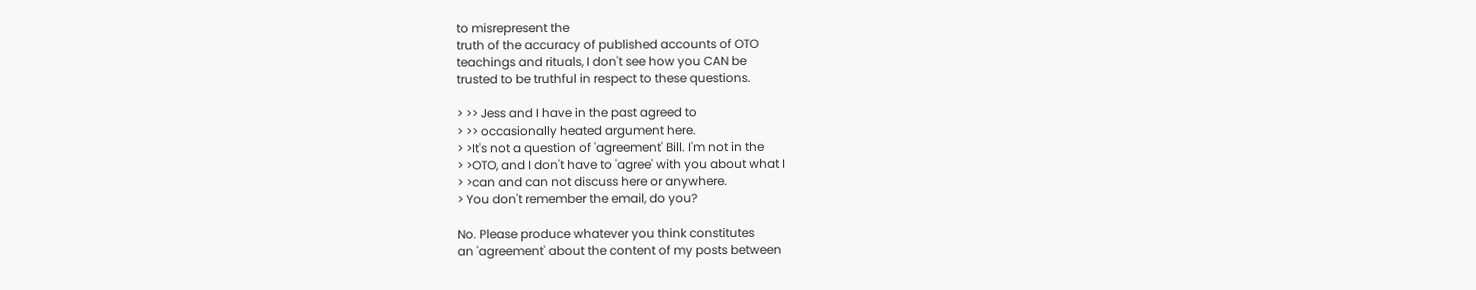to misrepresent the
truth of the accuracy of published accounts of OTO
teachings and rituals, I don't see how you CAN be
trusted to be truthful in respect to these questions.

> >> Jess and I have in the past agreed to
> >> occasionally heated argument here.
> >It's not a question of 'agreement' Bill. I'm not in the
> >OTO, and I don't have to 'agree' with you about what I
> >can and can not discuss here or anywhere.
> You don't remember the email, do you?

No. Please produce whatever you think constitutes
an 'agreement' about the content of my posts between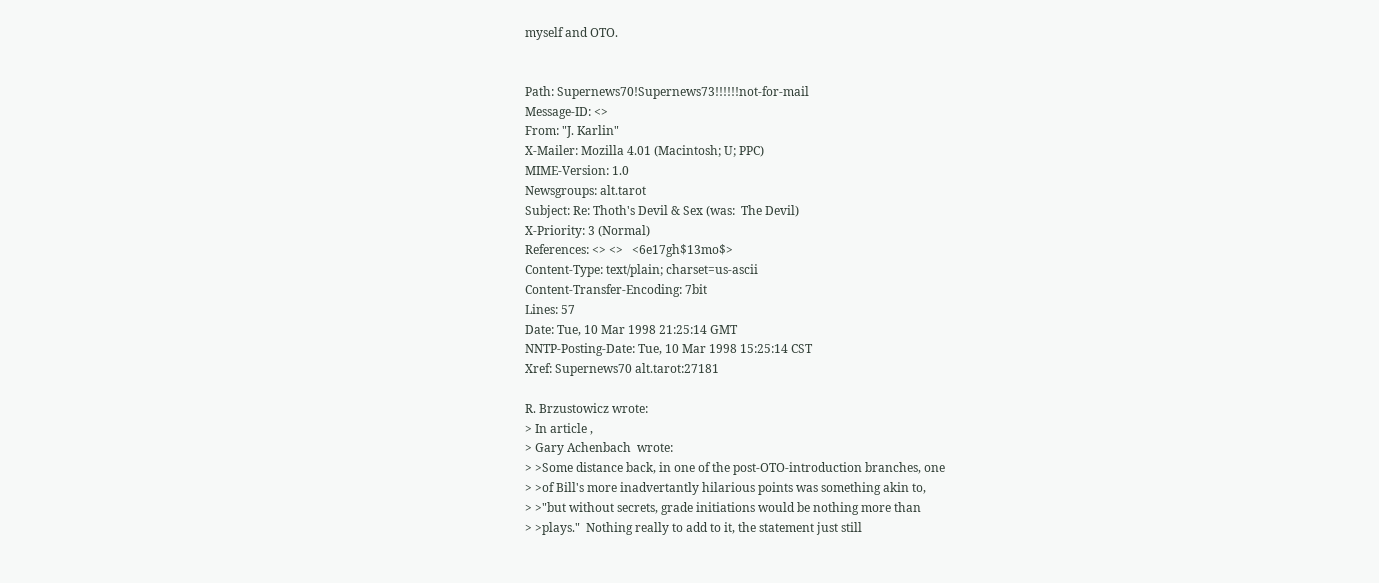myself and OTO.


Path: Supernews70!Supernews73!!!!!!not-for-mail
Message-ID: <>
From: "J. Karlin"
X-Mailer: Mozilla 4.01 (Macintosh; U; PPC)
MIME-Version: 1.0
Newsgroups: alt.tarot
Subject: Re: Thoth's Devil & Sex (was:  The Devil)
X-Priority: 3 (Normal)
References: <> <>   <6e17gh$13mo$>
Content-Type: text/plain; charset=us-ascii
Content-Transfer-Encoding: 7bit
Lines: 57
Date: Tue, 10 Mar 1998 21:25:14 GMT
NNTP-Posting-Date: Tue, 10 Mar 1998 15:25:14 CST
Xref: Supernews70 alt.tarot:27181

R. Brzustowicz wrote:
> In article ,
> Gary Achenbach  wrote:
> >Some distance back, in one of the post-OTO-introduction branches, one
> >of Bill's more inadvertantly hilarious points was something akin to,
> >"but without secrets, grade initiations would be nothing more than
> >plays."  Nothing really to add to it, the statement just still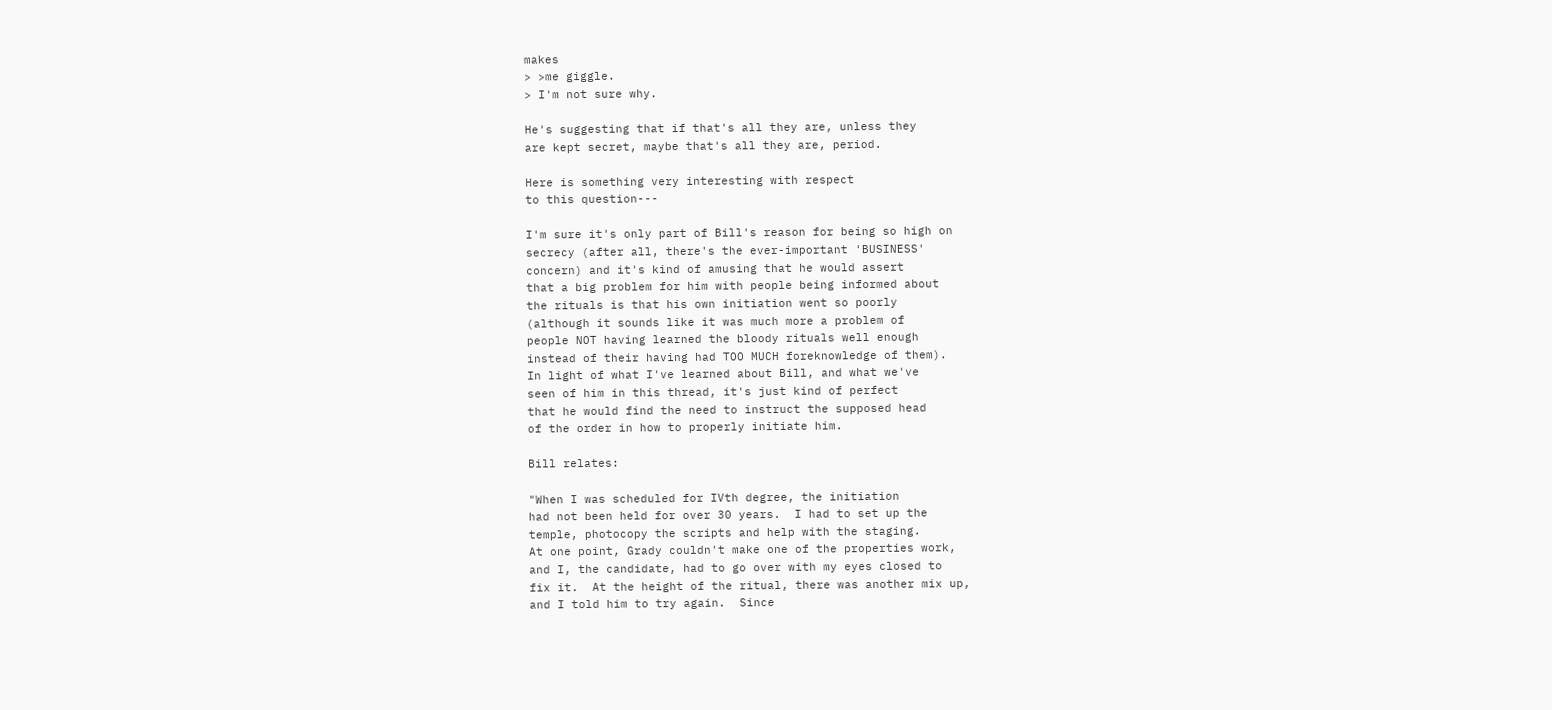makes
> >me giggle.
> I'm not sure why.

He's suggesting that if that's all they are, unless they
are kept secret, maybe that's all they are, period.

Here is something very interesting with respect
to this question---

I'm sure it's only part of Bill's reason for being so high on
secrecy (after all, there's the ever-important 'BUSINESS'
concern) and it's kind of amusing that he would assert
that a big problem for him with people being informed about
the rituals is that his own initiation went so poorly
(although it sounds like it was much more a problem of
people NOT having learned the bloody rituals well enough
instead of their having had TOO MUCH foreknowledge of them).
In light of what I've learned about Bill, and what we've
seen of him in this thread, it's just kind of perfect
that he would find the need to instruct the supposed head
of the order in how to properly initiate him.

Bill relates:

"When I was scheduled for IVth degree, the initiation
had not been held for over 30 years.  I had to set up the
temple, photocopy the scripts and help with the staging.
At one point, Grady couldn't make one of the properties work,
and I, the candidate, had to go over with my eyes closed to
fix it.  At the height of the ritual, there was another mix up,
and I told him to try again.  Since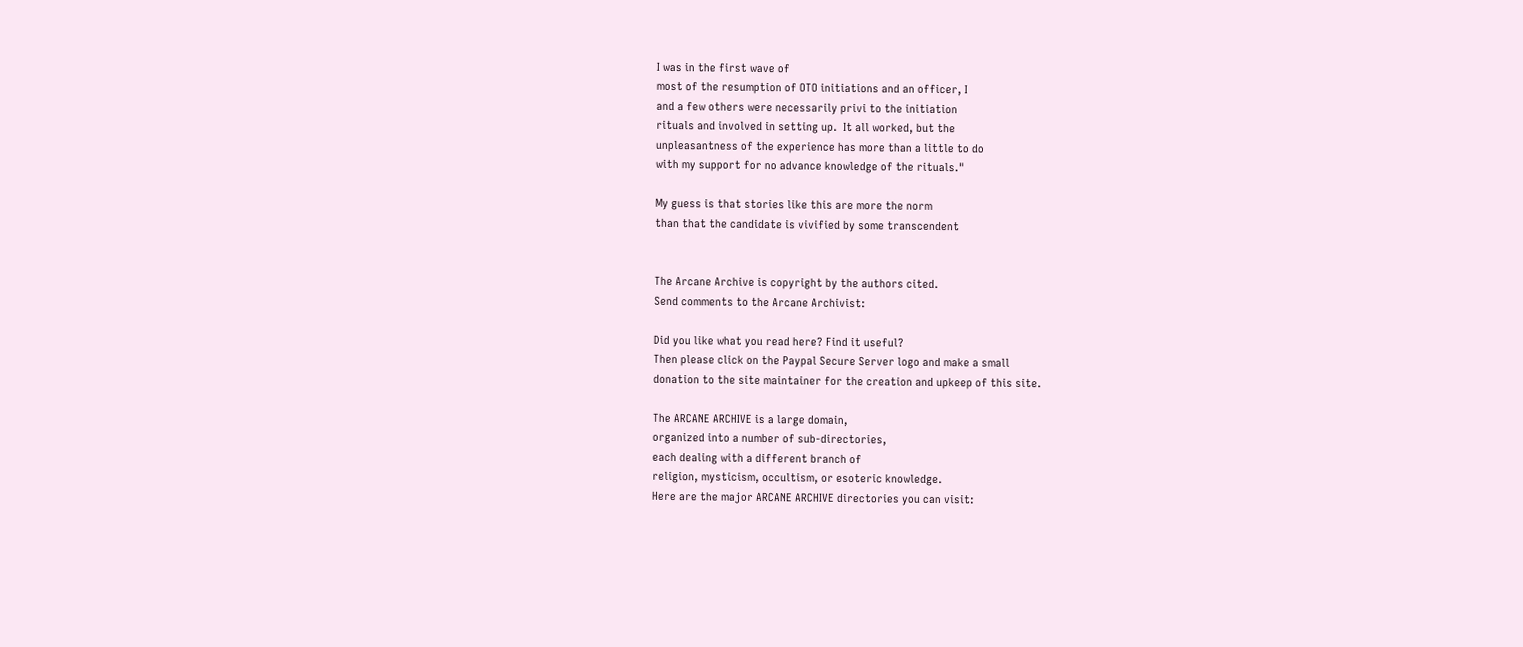I was in the first wave of
most of the resumption of OTO initiations and an officer, I
and a few others were necessarily privi to the initiation
rituals and involved in setting up.  It all worked, but the
unpleasantness of the experience has more than a little to do
with my support for no advance knowledge of the rituals."

My guess is that stories like this are more the norm
than that the candidate is vivified by some transcendent


The Arcane Archive is copyright by the authors cited.
Send comments to the Arcane Archivist:

Did you like what you read here? Find it useful?
Then please click on the Paypal Secure Server logo and make a small
donation to the site maintainer for the creation and upkeep of this site.

The ARCANE ARCHIVE is a large domain,
organized into a number of sub-directories,
each dealing with a different branch of
religion, mysticism, occultism, or esoteric knowledge.
Here are the major ARCANE ARCHIVE directories you can visit: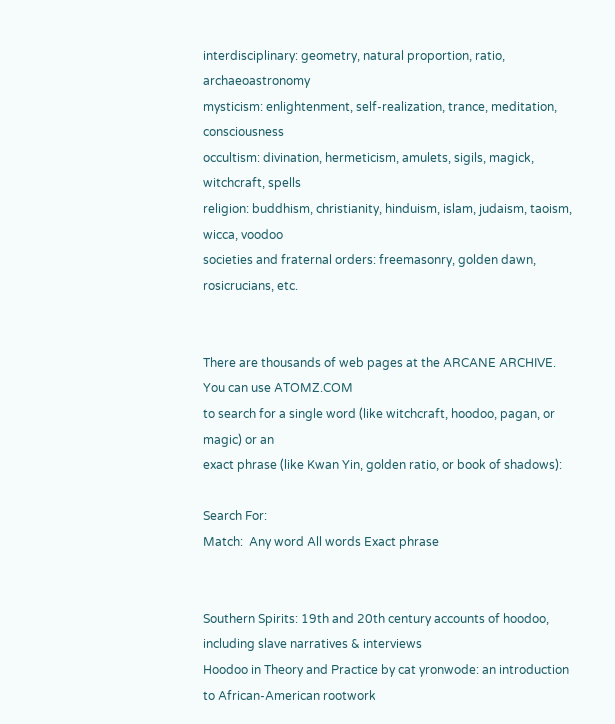interdisciplinary: geometry, natural proportion, ratio, archaeoastronomy
mysticism: enlightenment, self-realization, trance, meditation, consciousness
occultism: divination, hermeticism, amulets, sigils, magick, witchcraft, spells
religion: buddhism, christianity, hinduism, islam, judaism, taoism, wicca, voodoo
societies and fraternal orders: freemasonry, golden dawn, rosicrucians, etc.


There are thousands of web pages at the ARCANE ARCHIVE. You can use ATOMZ.COM
to search for a single word (like witchcraft, hoodoo, pagan, or magic) or an
exact phrase (like Kwan Yin, golden ratio, or book of shadows):

Search For:
Match:  Any word All words Exact phrase


Southern Spirits: 19th and 20th century accounts of hoodoo, including slave narratives & interviews
Hoodoo in Theory and Practice by cat yronwode: an introduction to African-American rootwork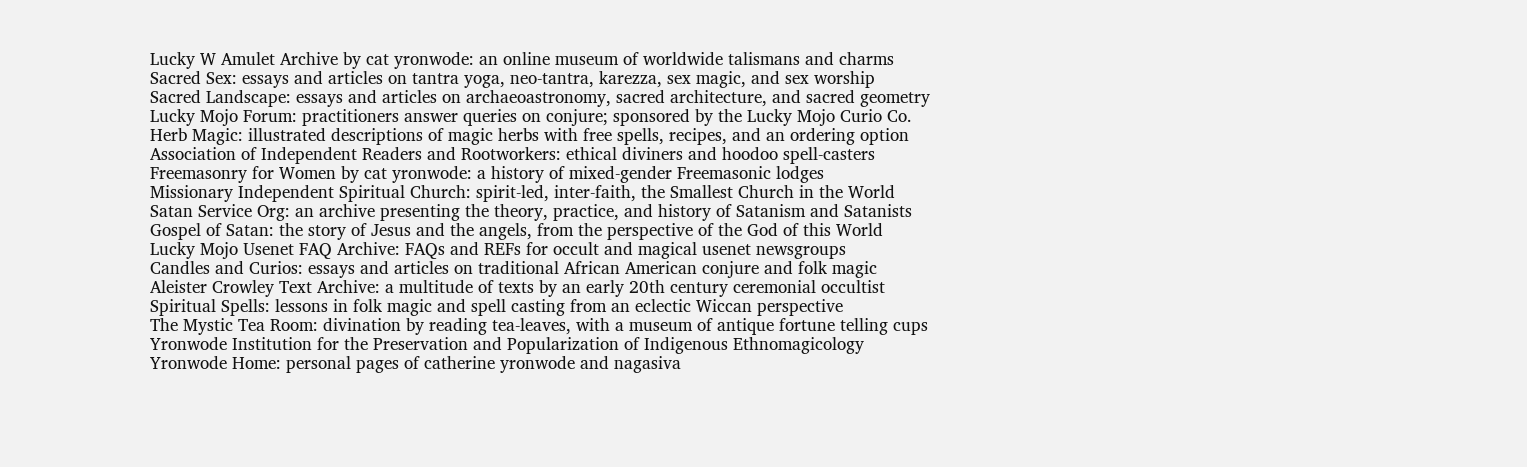Lucky W Amulet Archive by cat yronwode: an online museum of worldwide talismans and charms
Sacred Sex: essays and articles on tantra yoga, neo-tantra, karezza, sex magic, and sex worship
Sacred Landscape: essays and articles on archaeoastronomy, sacred architecture, and sacred geometry
Lucky Mojo Forum: practitioners answer queries on conjure; sponsored by the Lucky Mojo Curio Co.
Herb Magic: illustrated descriptions of magic herbs with free spells, recipes, and an ordering option
Association of Independent Readers and Rootworkers: ethical diviners and hoodoo spell-casters
Freemasonry for Women by cat yronwode: a history of mixed-gender Freemasonic lodges
Missionary Independent Spiritual Church: spirit-led, inter-faith, the Smallest Church in the World
Satan Service Org: an archive presenting the theory, practice, and history of Satanism and Satanists
Gospel of Satan: the story of Jesus and the angels, from the perspective of the God of this World
Lucky Mojo Usenet FAQ Archive: FAQs and REFs for occult and magical usenet newsgroups
Candles and Curios: essays and articles on traditional African American conjure and folk magic
Aleister Crowley Text Archive: a multitude of texts by an early 20th century ceremonial occultist
Spiritual Spells: lessons in folk magic and spell casting from an eclectic Wiccan perspective
The Mystic Tea Room: divination by reading tea-leaves, with a museum of antique fortune telling cups
Yronwode Institution for the Preservation and Popularization of Indigenous Ethnomagicology
Yronwode Home: personal pages of catherine yronwode and nagasiva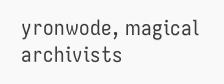yronwode, magical archivists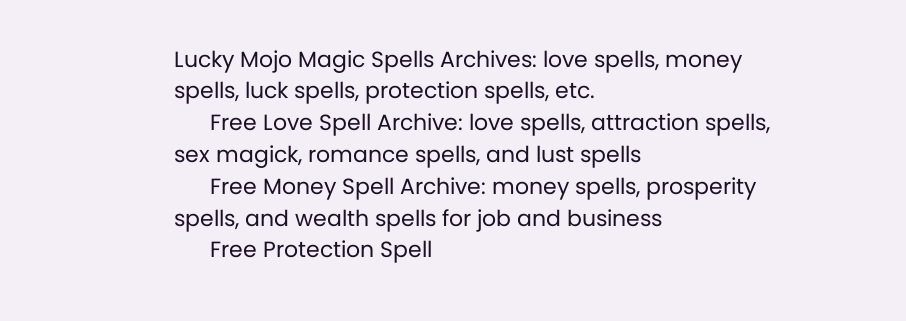Lucky Mojo Magic Spells Archives: love spells, money spells, luck spells, protection spells, etc.
      Free Love Spell Archive: love spells, attraction spells, sex magick, romance spells, and lust spells
      Free Money Spell Archive: money spells, prosperity spells, and wealth spells for job and business
      Free Protection Spell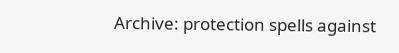Archive: protection spells against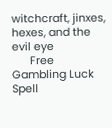witchcraft, jinxes, hexes, and the evil eye
      Free Gambling Luck Spell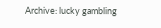Archive: lucky gambling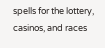spells for the lottery, casinos, and races